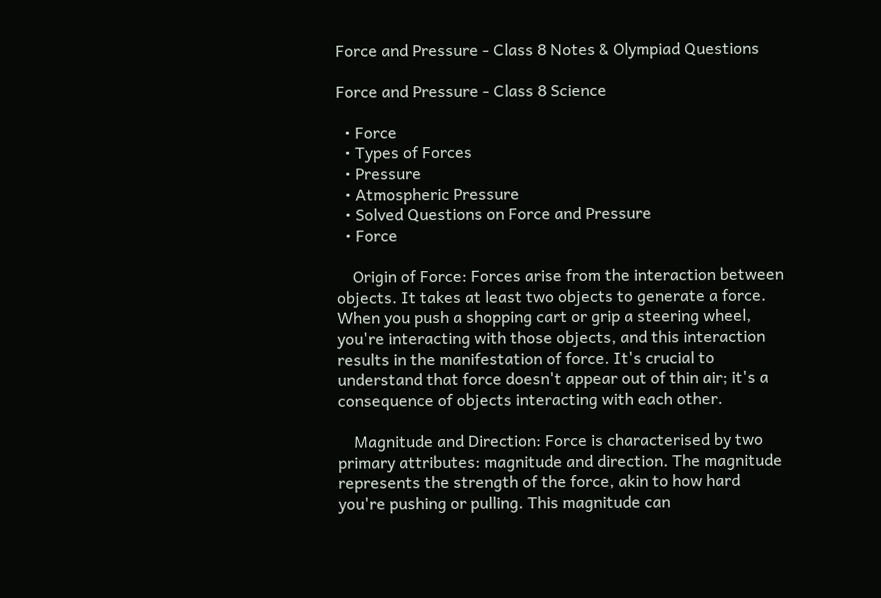Force and Pressure - Class 8 Notes & Olympiad Questions

Force and Pressure - Class 8 Science

  • Force
  • Types of Forces
  • Pressure
  • Atmospheric Pressure
  • Solved Questions on Force and Pressure
  • Force

    Origin of Force: Forces arise from the interaction between objects. It takes at least two objects to generate a force. When you push a shopping cart or grip a steering wheel, you're interacting with those objects, and this interaction results in the manifestation of force. It's crucial to understand that force doesn't appear out of thin air; it's a consequence of objects interacting with each other.

    Magnitude and Direction: Force is characterised by two primary attributes: magnitude and direction. The magnitude represents the strength of the force, akin to how hard you're pushing or pulling. This magnitude can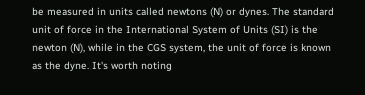be measured in units called newtons (N) or dynes. The standard unit of force in the International System of Units (SI) is the newton (N), while in the CGS system, the unit of force is known as the dyne. It's worth noting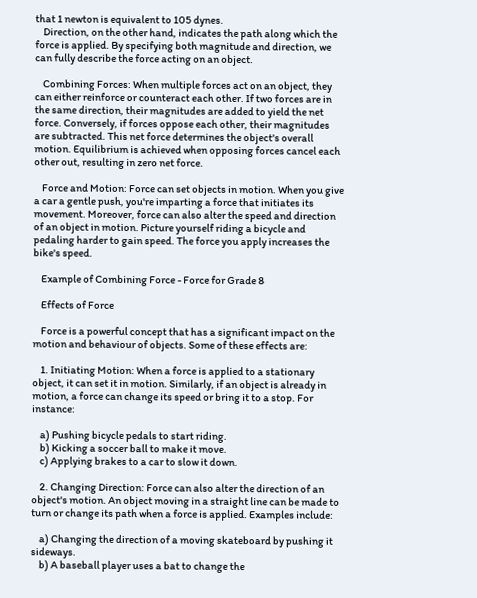that 1 newton is equivalent to 105 dynes.
    Direction, on the other hand, indicates the path along which the force is applied. By specifying both magnitude and direction, we can fully describe the force acting on an object.

    Combining Forces: When multiple forces act on an object, they can either reinforce or counteract each other. If two forces are in the same direction, their magnitudes are added to yield the net force. Conversely, if forces oppose each other, their magnitudes are subtracted. This net force determines the object's overall motion. Equilibrium is achieved when opposing forces cancel each other out, resulting in zero net force.

    Force and Motion: Force can set objects in motion. When you give a car a gentle push, you're imparting a force that initiates its movement. Moreover, force can also alter the speed and direction of an object in motion. Picture yourself riding a bicycle and pedaling harder to gain speed. The force you apply increases the bike's speed.

    Example of Combining Force - Force for Grade 8

    Effects of Force

    Force is a powerful concept that has a significant impact on the motion and behaviour of objects. Some of these effects are:

    1. Initiating Motion: When a force is applied to a stationary object, it can set it in motion. Similarly, if an object is already in motion, a force can change its speed or bring it to a stop. For instance:

    a) Pushing bicycle pedals to start riding.
    b) Kicking a soccer ball to make it move.
    c) Applying brakes to a car to slow it down.

    2. Changing Direction: Force can also alter the direction of an object's motion. An object moving in a straight line can be made to turn or change its path when a force is applied. Examples include:

    a) Changing the direction of a moving skateboard by pushing it sideways.
    b) A baseball player uses a bat to change the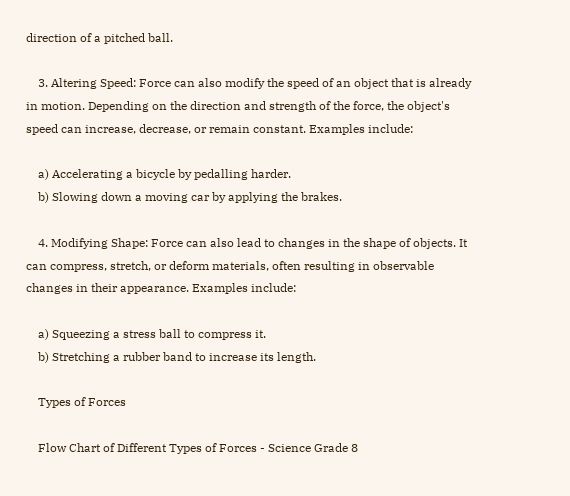direction of a pitched ball.

    3. Altering Speed: Force can also modify the speed of an object that is already in motion. Depending on the direction and strength of the force, the object's speed can increase, decrease, or remain constant. Examples include:

    a) Accelerating a bicycle by pedalling harder.
    b) Slowing down a moving car by applying the brakes.

    4. Modifying Shape: Force can also lead to changes in the shape of objects. It can compress, stretch, or deform materials, often resulting in observable changes in their appearance. Examples include:

    a) Squeezing a stress ball to compress it.
    b) Stretching a rubber band to increase its length.

    Types of Forces

    Flow Chart of Different Types of Forces - Science Grade 8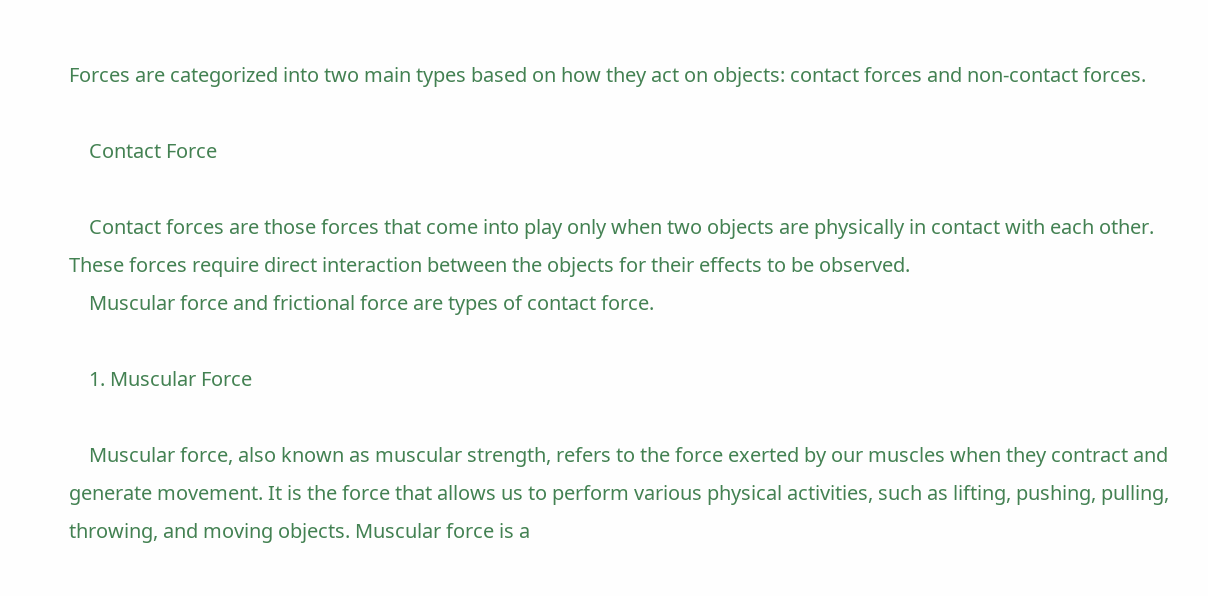Forces are categorized into two main types based on how they act on objects: contact forces and non-contact forces.

    Contact Force

    Contact forces are those forces that come into play only when two objects are physically in contact with each other. These forces require direct interaction between the objects for their effects to be observed.
    Muscular force and frictional force are types of contact force.

    1. Muscular Force

    Muscular force, also known as muscular strength, refers to the force exerted by our muscles when they contract and generate movement. It is the force that allows us to perform various physical activities, such as lifting, pushing, pulling, throwing, and moving objects. Muscular force is a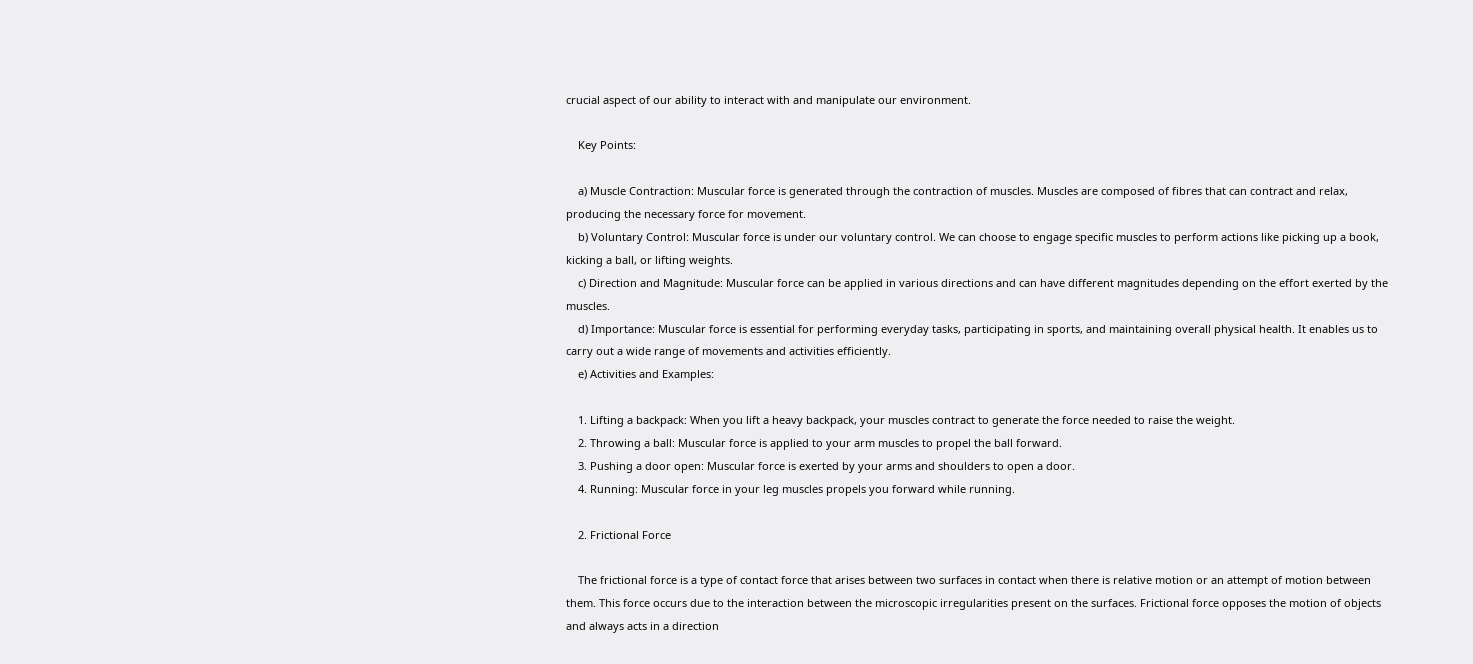crucial aspect of our ability to interact with and manipulate our environment.

    Key Points:

    a) Muscle Contraction: Muscular force is generated through the contraction of muscles. Muscles are composed of fibres that can contract and relax, producing the necessary force for movement.
    b) Voluntary Control: Muscular force is under our voluntary control. We can choose to engage specific muscles to perform actions like picking up a book, kicking a ball, or lifting weights.
    c) Direction and Magnitude: Muscular force can be applied in various directions and can have different magnitudes depending on the effort exerted by the muscles.
    d) Importance: Muscular force is essential for performing everyday tasks, participating in sports, and maintaining overall physical health. It enables us to carry out a wide range of movements and activities efficiently.
    e) Activities and Examples:

    1. Lifting a backpack: When you lift a heavy backpack, your muscles contract to generate the force needed to raise the weight.
    2. Throwing a ball: Muscular force is applied to your arm muscles to propel the ball forward.
    3. Pushing a door open: Muscular force is exerted by your arms and shoulders to open a door.
    4. Running: Muscular force in your leg muscles propels you forward while running.

    2. Frictional Force

    The frictional force is a type of contact force that arises between two surfaces in contact when there is relative motion or an attempt of motion between them. This force occurs due to the interaction between the microscopic irregularities present on the surfaces. Frictional force opposes the motion of objects and always acts in a direction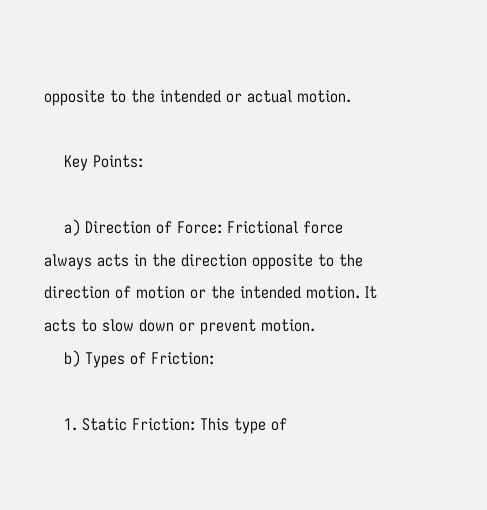opposite to the intended or actual motion.

    Key Points:

    a) Direction of Force: Frictional force always acts in the direction opposite to the direction of motion or the intended motion. It acts to slow down or prevent motion.
    b) Types of Friction:

    1. Static Friction: This type of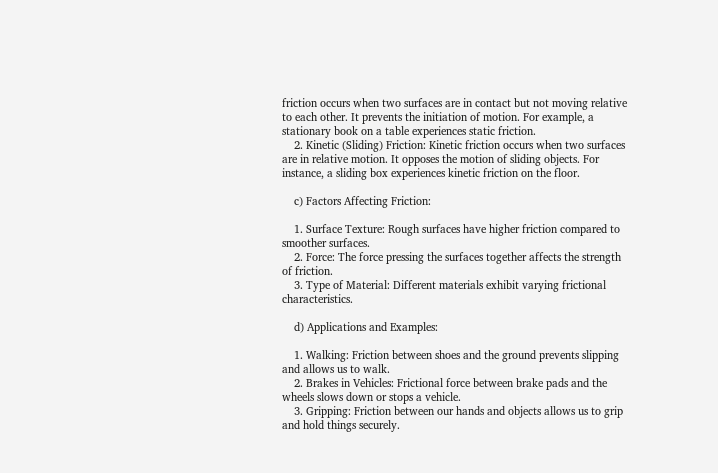friction occurs when two surfaces are in contact but not moving relative to each other. It prevents the initiation of motion. For example, a stationary book on a table experiences static friction.
    2. Kinetic (Sliding) Friction: Kinetic friction occurs when two surfaces are in relative motion. It opposes the motion of sliding objects. For instance, a sliding box experiences kinetic friction on the floor.

    c) Factors Affecting Friction:

    1. Surface Texture: Rough surfaces have higher friction compared to smoother surfaces.
    2. Force: The force pressing the surfaces together affects the strength of friction.
    3. Type of Material: Different materials exhibit varying frictional characteristics.

    d) Applications and Examples:

    1. Walking: Friction between shoes and the ground prevents slipping and allows us to walk.
    2. Brakes in Vehicles: Frictional force between brake pads and the wheels slows down or stops a vehicle.
    3. Gripping: Friction between our hands and objects allows us to grip and hold things securely.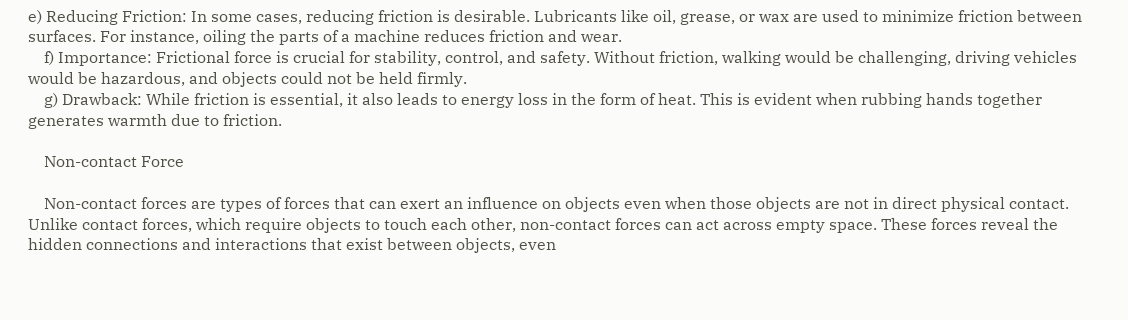e) Reducing Friction: In some cases, reducing friction is desirable. Lubricants like oil, grease, or wax are used to minimize friction between surfaces. For instance, oiling the parts of a machine reduces friction and wear.
    f) Importance: Frictional force is crucial for stability, control, and safety. Without friction, walking would be challenging, driving vehicles would be hazardous, and objects could not be held firmly.
    g) Drawback: While friction is essential, it also leads to energy loss in the form of heat. This is evident when rubbing hands together generates warmth due to friction.

    Non-contact Force

    Non-contact forces are types of forces that can exert an influence on objects even when those objects are not in direct physical contact. Unlike contact forces, which require objects to touch each other, non-contact forces can act across empty space. These forces reveal the hidden connections and interactions that exist between objects, even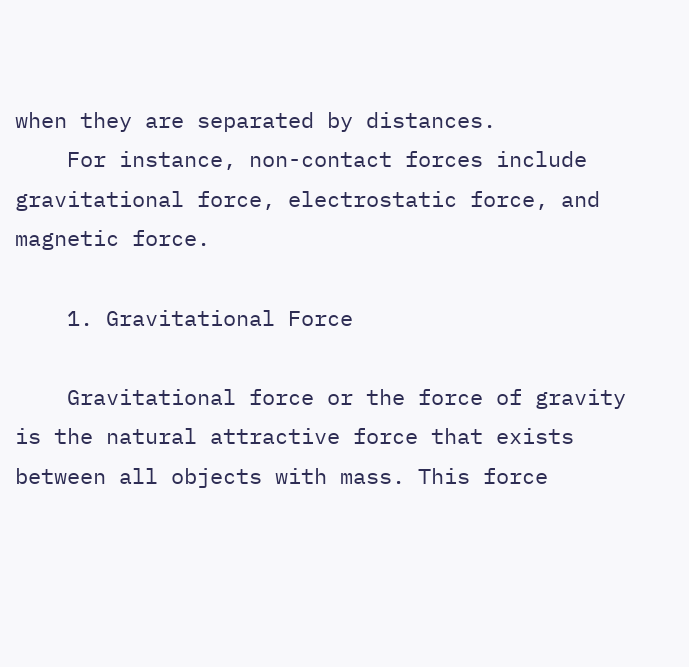when they are separated by distances.
    For instance, non-contact forces include gravitational force, electrostatic force, and magnetic force.

    1. Gravitational Force

    Gravitational force or the force of gravity is the natural attractive force that exists between all objects with mass. This force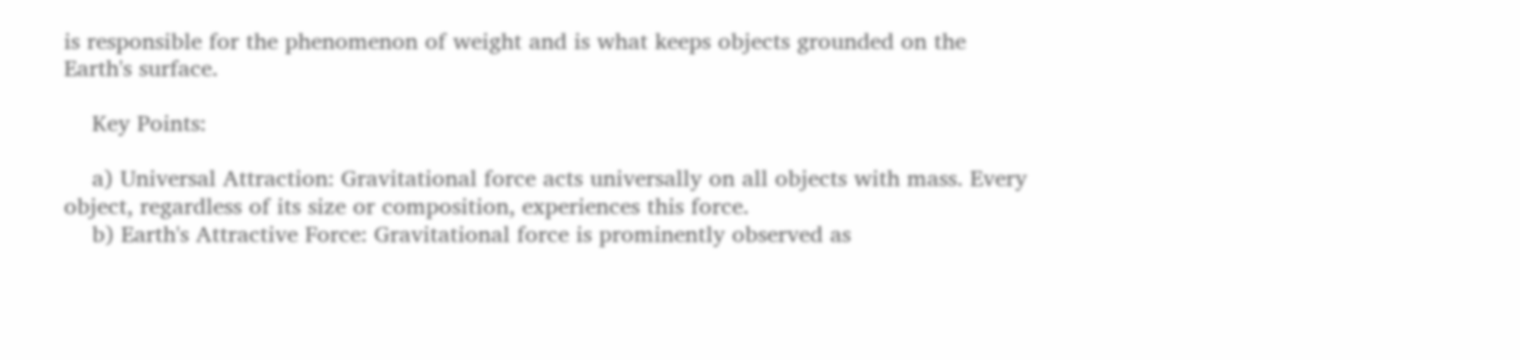is responsible for the phenomenon of weight and is what keeps objects grounded on the Earth's surface.

    Key Points:

    a) Universal Attraction: Gravitational force acts universally on all objects with mass. Every object, regardless of its size or composition, experiences this force.
    b) Earth's Attractive Force: Gravitational force is prominently observed as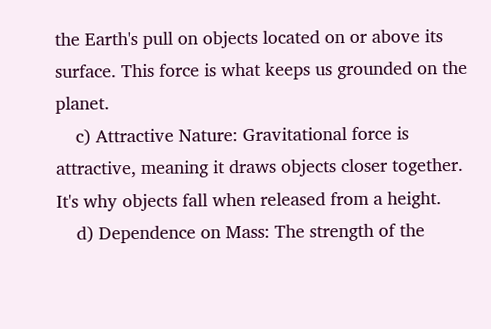the Earth's pull on objects located on or above its surface. This force is what keeps us grounded on the planet.
    c) Attractive Nature: Gravitational force is attractive, meaning it draws objects closer together. It's why objects fall when released from a height.
    d) Dependence on Mass: The strength of the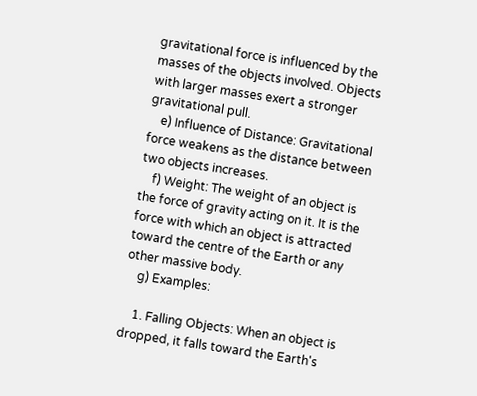gravitational force is influenced by the masses of the objects involved. Objects with larger masses exert a stronger gravitational pull.
    e) Influence of Distance: Gravitational force weakens as the distance between two objects increases.
    f) Weight: The weight of an object is the force of gravity acting on it. It is the force with which an object is attracted toward the centre of the Earth or any other massive body.
    g) Examples:

    1. Falling Objects: When an object is dropped, it falls toward the Earth's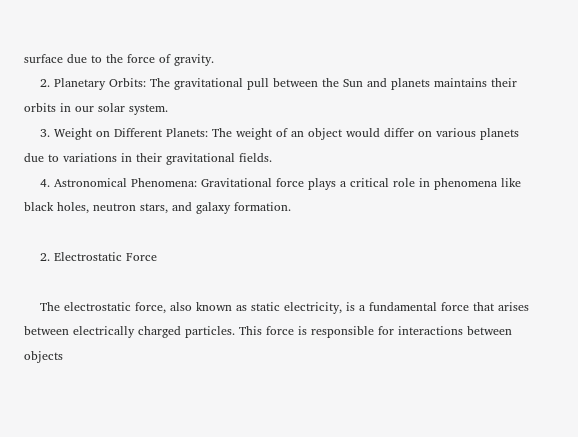surface due to the force of gravity.
    2. Planetary Orbits: The gravitational pull between the Sun and planets maintains their orbits in our solar system.
    3. Weight on Different Planets: The weight of an object would differ on various planets due to variations in their gravitational fields.
    4. Astronomical Phenomena: Gravitational force plays a critical role in phenomena like black holes, neutron stars, and galaxy formation.

    2. Electrostatic Force

    The electrostatic force, also known as static electricity, is a fundamental force that arises between electrically charged particles. This force is responsible for interactions between objects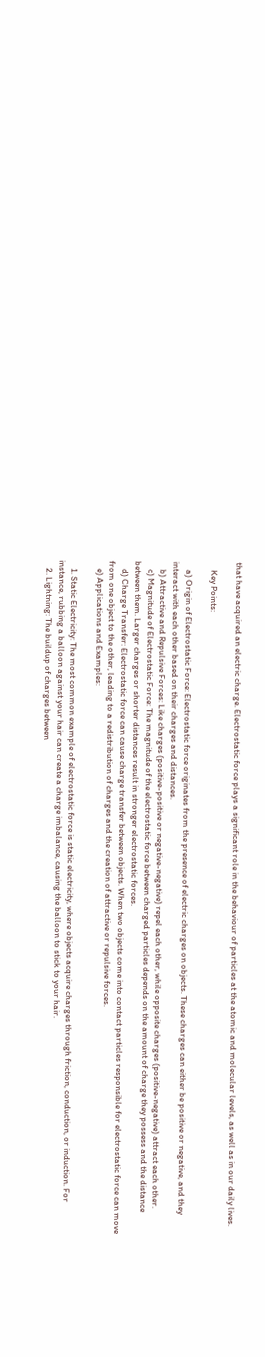that have acquired an electric charge. Electrostatic force plays a significant role in the behaviour of particles at the atomic and molecular levels, as well as in our daily lives.

    Key Points:

    a) Origin of Electrostatic Force: Electrostatic force originates from the presence of electric charges on objects. These charges can either be positive or negative, and they interact with each other based on their charges and distances.
    b) Attractive and Repulsive Forces: Like charges (positive-positive or negative-negative) repel each other, while opposite charges (positive-negative) attract each other.
    c) Magnitude of Electrostatic Force: The magnitude of the electrostatic force between charged particles depends on the amount of charge they possess and the distance between them. Larger charges or shorter distances result in stronger electrostatic forces.
    d) Charge Transfer: Electrostatic force can cause charge transfer between objects. When two objects come into contact particles responsible for electrostatic force can move from one object to the other, leading to a redistribution of charges and the creation of attractive or repulsive forces.
    e) Applications and Examples:

    1. Static Electricity: The most common example of electrostatic force is static electricity, where objects acquire charges through friction, conduction, or induction. For instance, rubbing a balloon against your hair can create a charge imbalance, causing the balloon to stick to your hair.
    2. Lightning: The buildup of charges between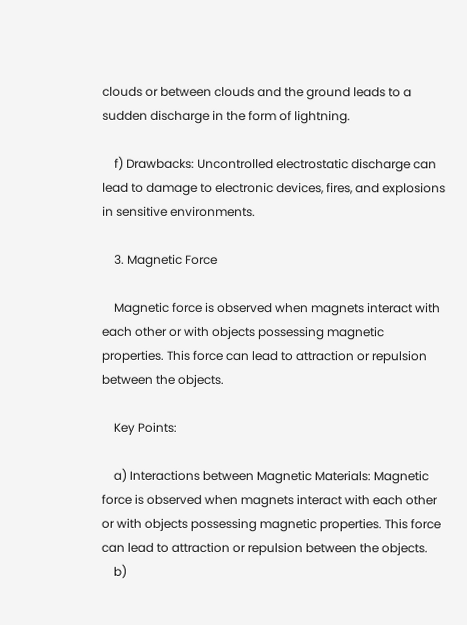clouds or between clouds and the ground leads to a sudden discharge in the form of lightning.

    f) Drawbacks: Uncontrolled electrostatic discharge can lead to damage to electronic devices, fires, and explosions in sensitive environments.

    3. Magnetic Force

    Magnetic force is observed when magnets interact with each other or with objects possessing magnetic properties. This force can lead to attraction or repulsion between the objects.

    Key Points:

    a) Interactions between Magnetic Materials: Magnetic force is observed when magnets interact with each other or with objects possessing magnetic properties. This force can lead to attraction or repulsion between the objects.
    b)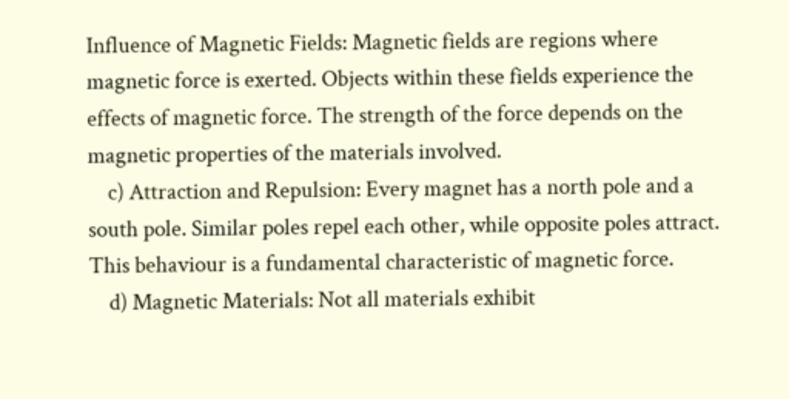Influence of Magnetic Fields: Magnetic fields are regions where magnetic force is exerted. Objects within these fields experience the effects of magnetic force. The strength of the force depends on the magnetic properties of the materials involved.
    c) Attraction and Repulsion: Every magnet has a north pole and a south pole. Similar poles repel each other, while opposite poles attract. This behaviour is a fundamental characteristic of magnetic force.
    d) Magnetic Materials: Not all materials exhibit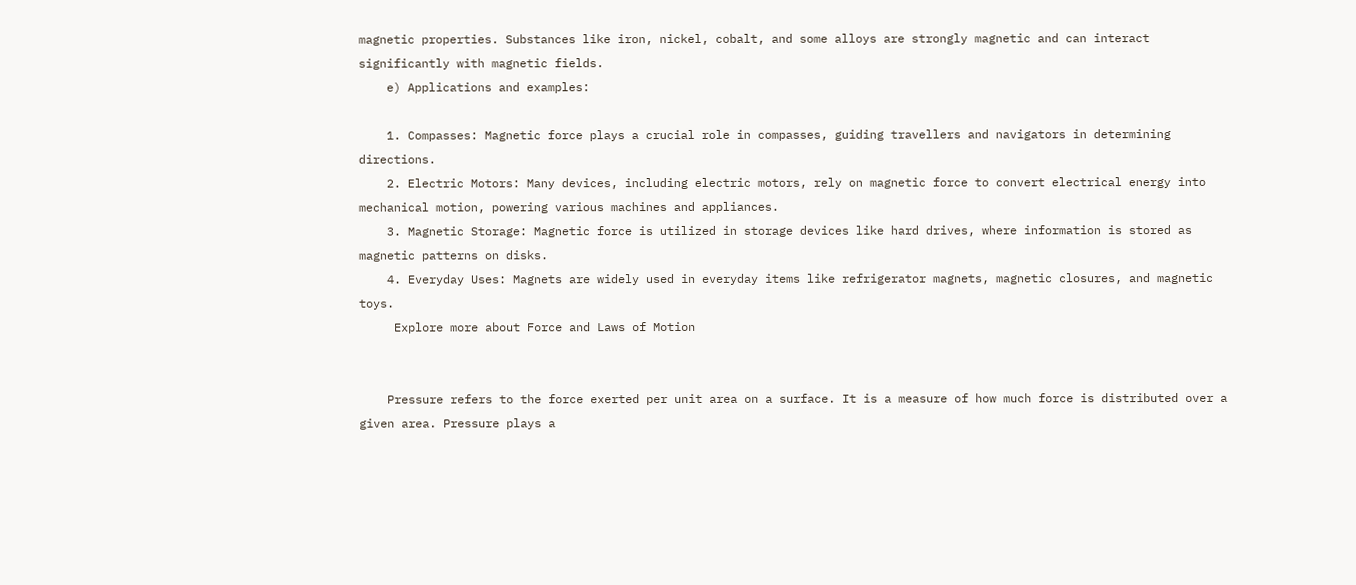magnetic properties. Substances like iron, nickel, cobalt, and some alloys are strongly magnetic and can interact significantly with magnetic fields.
    e) Applications and examples:

    1. Compasses: Magnetic force plays a crucial role in compasses, guiding travellers and navigators in determining directions.
    2. Electric Motors: Many devices, including electric motors, rely on magnetic force to convert electrical energy into mechanical motion, powering various machines and appliances.
    3. Magnetic Storage: Magnetic force is utilized in storage devices like hard drives, where information is stored as magnetic patterns on disks.
    4. Everyday Uses: Magnets are widely used in everyday items like refrigerator magnets, magnetic closures, and magnetic toys.
     Explore more about Force and Laws of Motion


    Pressure refers to the force exerted per unit area on a surface. It is a measure of how much force is distributed over a given area. Pressure plays a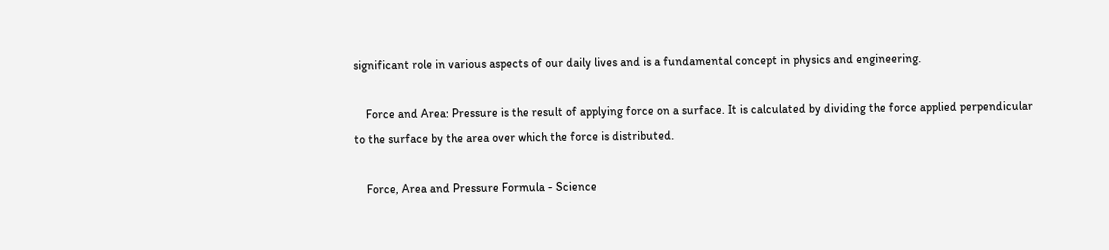significant role in various aspects of our daily lives and is a fundamental concept in physics and engineering.

    Force and Area: Pressure is the result of applying force on a surface. It is calculated by dividing the force applied perpendicular to the surface by the area over which the force is distributed.

    Force, Area and Pressure Formula - Science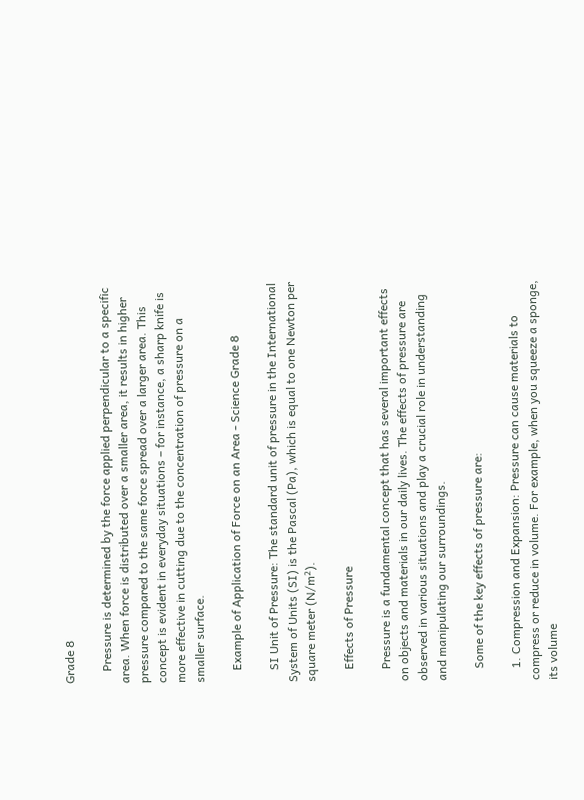Grade 8

    Pressure is determined by the force applied perpendicular to a specific area. When force is distributed over a smaller area, it results in higher pressure compared to the same force spread over a larger area. This concept is evident in everyday situations – for instance, a sharp knife is more effective in cutting due to the concentration of pressure on a smaller surface.

    Example of Application of Force on an Area - Science Grade 8

    SI Unit of Pressure: The standard unit of pressure in the International System of Units (SI) is the Pascal (Pa), which is equal to one Newton per square meter (N/m²).

    Effects of Pressure

    Pressure is a fundamental concept that has several important effects on objects and materials in our daily lives. The effects of pressure are observed in various situations and play a crucial role in understanding and manipulating our surroundings.

    Some of the key effects of pressure are:

    1. Compression and Expansion: Pressure can cause materials to compress or reduce in volume. For example, when you squeeze a sponge, its volume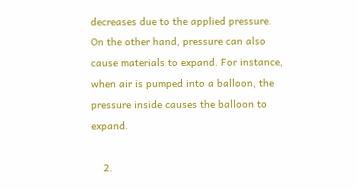decreases due to the applied pressure. On the other hand, pressure can also cause materials to expand. For instance, when air is pumped into a balloon, the pressure inside causes the balloon to expand.

    2.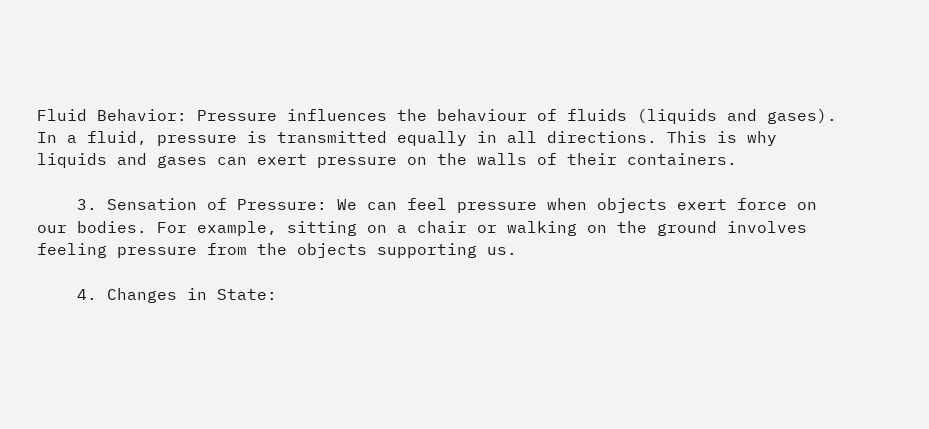Fluid Behavior: Pressure influences the behaviour of fluids (liquids and gases). In a fluid, pressure is transmitted equally in all directions. This is why liquids and gases can exert pressure on the walls of their containers.

    3. Sensation of Pressure: We can feel pressure when objects exert force on our bodies. For example, sitting on a chair or walking on the ground involves feeling pressure from the objects supporting us.

    4. Changes in State: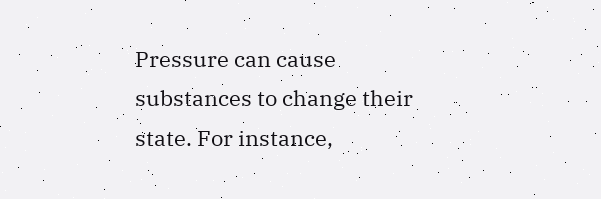Pressure can cause substances to change their state. For instance,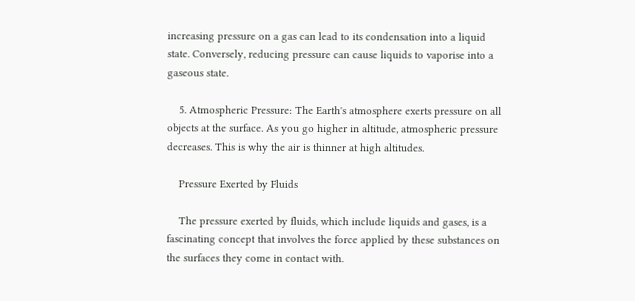increasing pressure on a gas can lead to its condensation into a liquid state. Conversely, reducing pressure can cause liquids to vaporise into a gaseous state.

    5. Atmospheric Pressure: The Earth's atmosphere exerts pressure on all objects at the surface. As you go higher in altitude, atmospheric pressure decreases. This is why the air is thinner at high altitudes.

    Pressure Exerted by Fluids

    The pressure exerted by fluids, which include liquids and gases, is a fascinating concept that involves the force applied by these substances on the surfaces they come in contact with.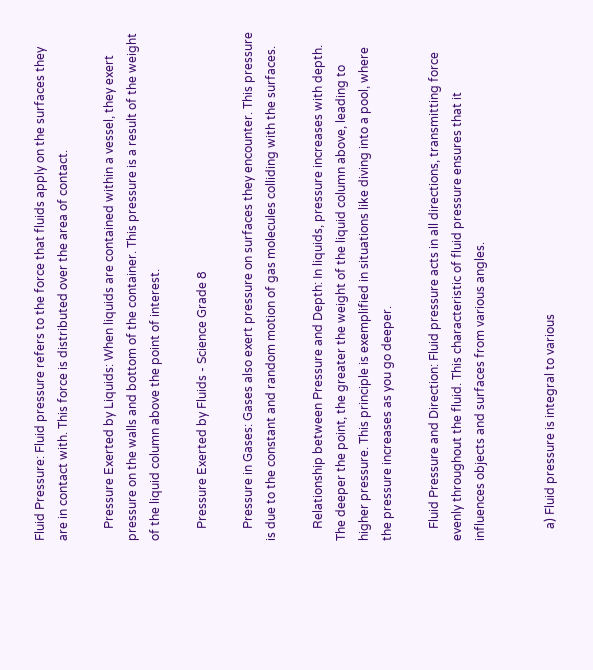Fluid Pressure: Fluid pressure refers to the force that fluids apply on the surfaces they are in contact with. This force is distributed over the area of contact.

    Pressure Exerted by Liquids: When liquids are contained within a vessel, they exert pressure on the walls and bottom of the container. This pressure is a result of the weight of the liquid column above the point of interest.

    Pressure Exerted by Fluids - Science Grade 8

    Pressure in Gases: Gases also exert pressure on surfaces they encounter. This pressure is due to the constant and random motion of gas molecules colliding with the surfaces.

    Relationship between Pressure and Depth: In liquids, pressure increases with depth. The deeper the point, the greater the weight of the liquid column above, leading to higher pressure. This principle is exemplified in situations like diving into a pool, where the pressure increases as you go deeper.

    Fluid Pressure and Direction: Fluid pressure acts in all directions, transmitting force evenly throughout the fluid. This characteristic of fluid pressure ensures that it influences objects and surfaces from various angles.


    a) Fluid pressure is integral to various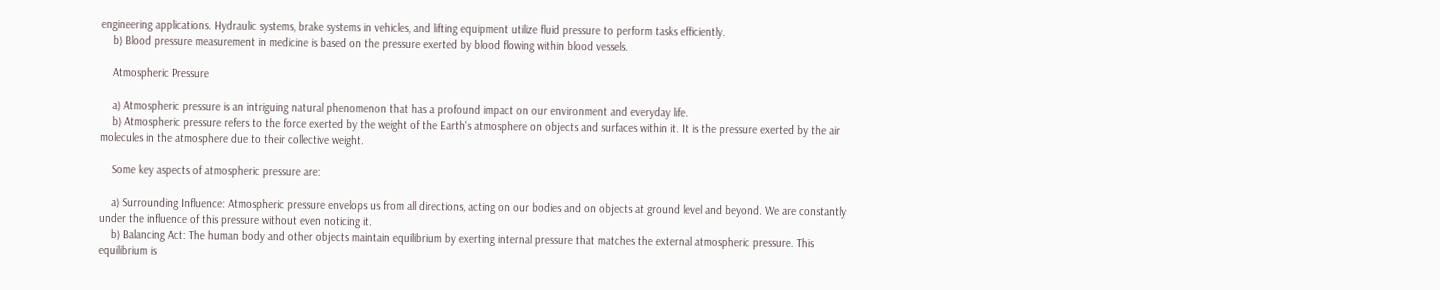engineering applications. Hydraulic systems, brake systems in vehicles, and lifting equipment utilize fluid pressure to perform tasks efficiently.
    b) Blood pressure measurement in medicine is based on the pressure exerted by blood flowing within blood vessels.

    Atmospheric Pressure

    a) Atmospheric pressure is an intriguing natural phenomenon that has a profound impact on our environment and everyday life.
    b) Atmospheric pressure refers to the force exerted by the weight of the Earth's atmosphere on objects and surfaces within it. It is the pressure exerted by the air molecules in the atmosphere due to their collective weight.

    Some key aspects of atmospheric pressure are:

    a) Surrounding Influence: Atmospheric pressure envelops us from all directions, acting on our bodies and on objects at ground level and beyond. We are constantly under the influence of this pressure without even noticing it.
    b) Balancing Act: The human body and other objects maintain equilibrium by exerting internal pressure that matches the external atmospheric pressure. This equilibrium is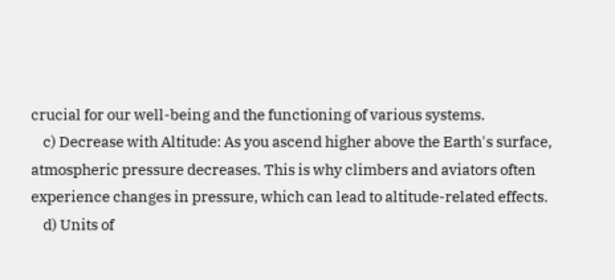crucial for our well-being and the functioning of various systems.
    c) Decrease with Altitude: As you ascend higher above the Earth's surface, atmospheric pressure decreases. This is why climbers and aviators often experience changes in pressure, which can lead to altitude-related effects.
    d) Units of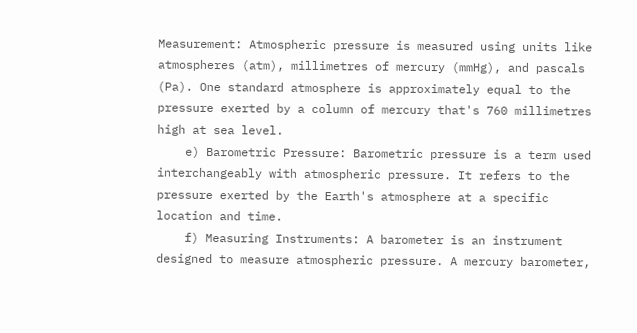Measurement: Atmospheric pressure is measured using units like atmospheres (atm), millimetres of mercury (mmHg), and pascals (Pa). One standard atmosphere is approximately equal to the pressure exerted by a column of mercury that's 760 millimetres high at sea level.
    e) Barometric Pressure: Barometric pressure is a term used interchangeably with atmospheric pressure. It refers to the pressure exerted by the Earth's atmosphere at a specific location and time.
    f) Measuring Instruments: A barometer is an instrument designed to measure atmospheric pressure. A mercury barometer,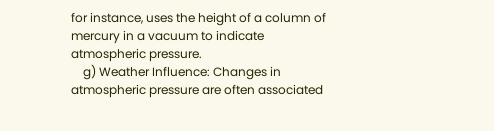for instance, uses the height of a column of mercury in a vacuum to indicate atmospheric pressure.
    g) Weather Influence: Changes in atmospheric pressure are often associated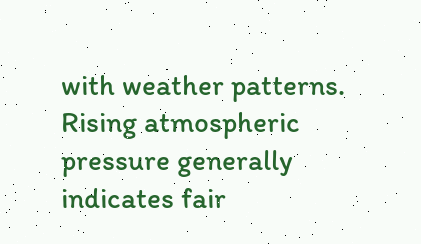with weather patterns. Rising atmospheric pressure generally indicates fair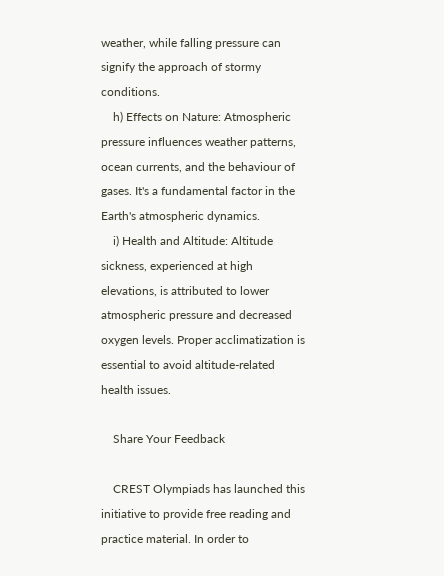weather, while falling pressure can signify the approach of stormy conditions.
    h) Effects on Nature: Atmospheric pressure influences weather patterns, ocean currents, and the behaviour of gases. It's a fundamental factor in the Earth's atmospheric dynamics.
    i) Health and Altitude: Altitude sickness, experienced at high elevations, is attributed to lower atmospheric pressure and decreased oxygen levels. Proper acclimatization is essential to avoid altitude-related health issues.

    Share Your Feedback

    CREST Olympiads has launched this initiative to provide free reading and practice material. In order to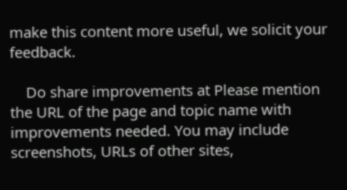make this content more useful, we solicit your feedback.

    Do share improvements at Please mention the URL of the page and topic name with improvements needed. You may include screenshots, URLs of other sites,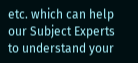etc. which can help our Subject Experts to understand your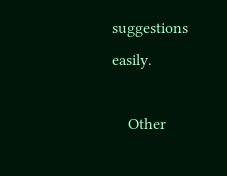suggestions easily.

    Other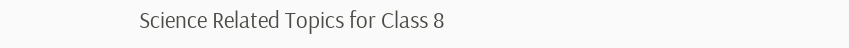Science Related Topics for Class 8